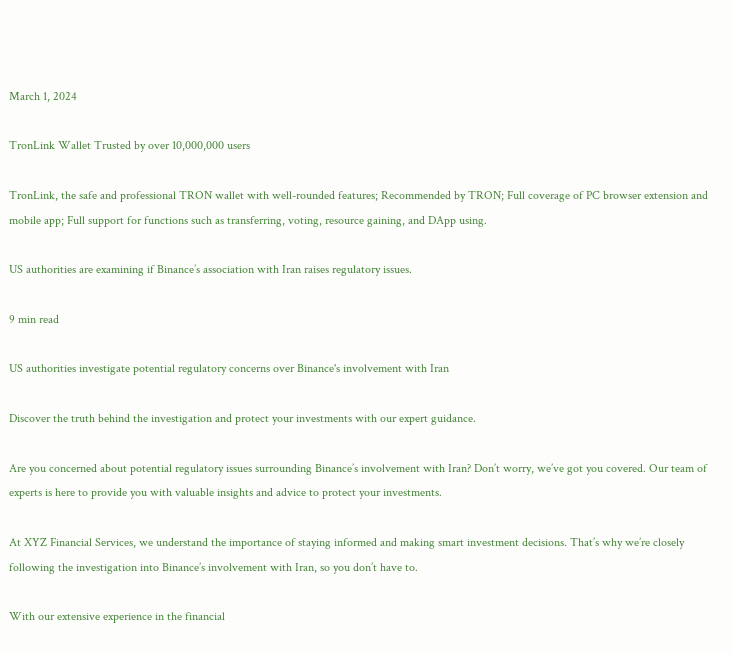March 1, 2024

TronLink Wallet Trusted by over 10,000,000 users

TronLink, the safe and professional TRON wallet with well-rounded features; Recommended by TRON; Full coverage of PC browser extension and mobile app; Full support for functions such as transferring, voting, resource gaining, and DApp using.

US authorities are examining if Binance’s association with Iran raises regulatory issues.

9 min read

US authorities investigate potential regulatory concerns over Binance's involvement with Iran

Discover the truth behind the investigation and protect your investments with our expert guidance.

Are you concerned about potential regulatory issues surrounding Binance’s involvement with Iran? Don’t worry, we’ve got you covered. Our team of experts is here to provide you with valuable insights and advice to protect your investments.

At XYZ Financial Services, we understand the importance of staying informed and making smart investment decisions. That’s why we’re closely following the investigation into Binance’s involvement with Iran, so you don’t have to.

With our extensive experience in the financial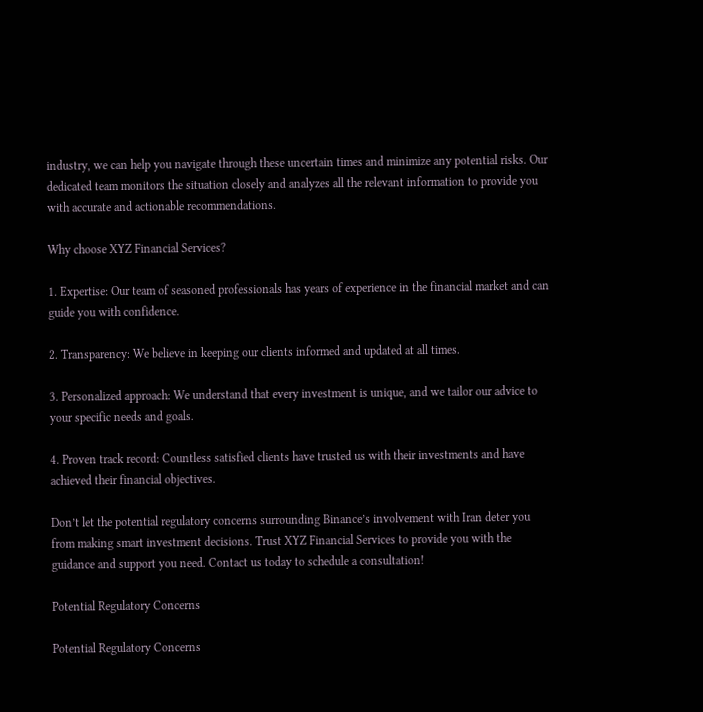industry, we can help you navigate through these uncertain times and minimize any potential risks. Our dedicated team monitors the situation closely and analyzes all the relevant information to provide you with accurate and actionable recommendations.

Why choose XYZ Financial Services?

1. Expertise: Our team of seasoned professionals has years of experience in the financial market and can guide you with confidence.

2. Transparency: We believe in keeping our clients informed and updated at all times.

3. Personalized approach: We understand that every investment is unique, and we tailor our advice to your specific needs and goals.

4. Proven track record: Countless satisfied clients have trusted us with their investments and have achieved their financial objectives.

Don’t let the potential regulatory concerns surrounding Binance’s involvement with Iran deter you from making smart investment decisions. Trust XYZ Financial Services to provide you with the guidance and support you need. Contact us today to schedule a consultation!

Potential Regulatory Concerns

Potential Regulatory Concerns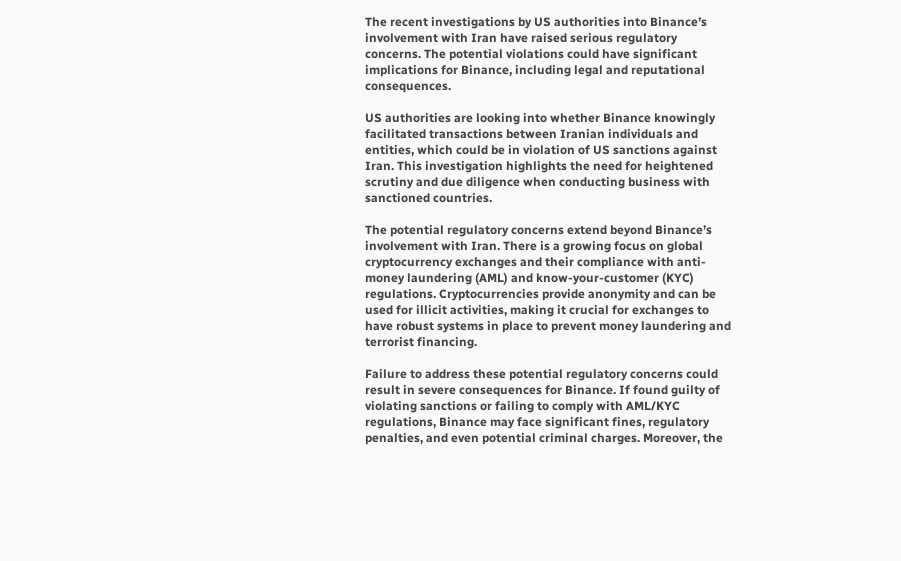The recent investigations by US authorities into Binance’s involvement with Iran have raised serious regulatory concerns. The potential violations could have significant implications for Binance, including legal and reputational consequences.

US authorities are looking into whether Binance knowingly facilitated transactions between Iranian individuals and entities, which could be in violation of US sanctions against Iran. This investigation highlights the need for heightened scrutiny and due diligence when conducting business with sanctioned countries.

The potential regulatory concerns extend beyond Binance’s involvement with Iran. There is a growing focus on global cryptocurrency exchanges and their compliance with anti-money laundering (AML) and know-your-customer (KYC) regulations. Cryptocurrencies provide anonymity and can be used for illicit activities, making it crucial for exchanges to have robust systems in place to prevent money laundering and terrorist financing.

Failure to address these potential regulatory concerns could result in severe consequences for Binance. If found guilty of violating sanctions or failing to comply with AML/KYC regulations, Binance may face significant fines, regulatory penalties, and even potential criminal charges. Moreover, the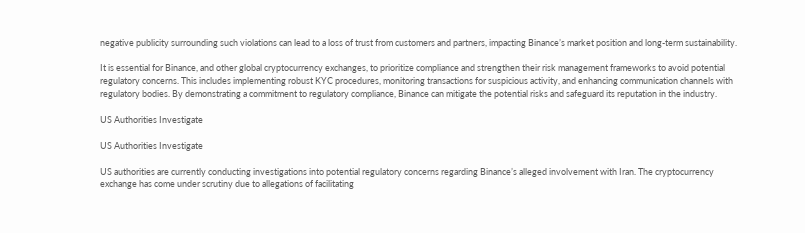negative publicity surrounding such violations can lead to a loss of trust from customers and partners, impacting Binance’s market position and long-term sustainability.

It is essential for Binance, and other global cryptocurrency exchanges, to prioritize compliance and strengthen their risk management frameworks to avoid potential regulatory concerns. This includes implementing robust KYC procedures, monitoring transactions for suspicious activity, and enhancing communication channels with regulatory bodies. By demonstrating a commitment to regulatory compliance, Binance can mitigate the potential risks and safeguard its reputation in the industry.

US Authorities Investigate

US Authorities Investigate

US authorities are currently conducting investigations into potential regulatory concerns regarding Binance’s alleged involvement with Iran. The cryptocurrency exchange has come under scrutiny due to allegations of facilitating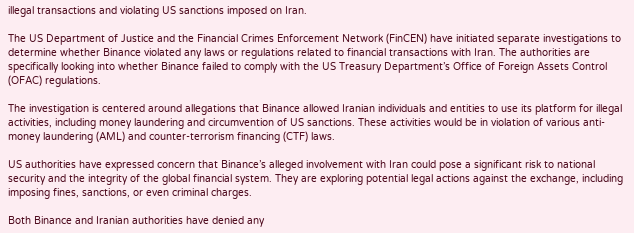illegal transactions and violating US sanctions imposed on Iran.

The US Department of Justice and the Financial Crimes Enforcement Network (FinCEN) have initiated separate investigations to determine whether Binance violated any laws or regulations related to financial transactions with Iran. The authorities are specifically looking into whether Binance failed to comply with the US Treasury Department’s Office of Foreign Assets Control (OFAC) regulations.

The investigation is centered around allegations that Binance allowed Iranian individuals and entities to use its platform for illegal activities, including money laundering and circumvention of US sanctions. These activities would be in violation of various anti-money laundering (AML) and counter-terrorism financing (CTF) laws.

US authorities have expressed concern that Binance’s alleged involvement with Iran could pose a significant risk to national security and the integrity of the global financial system. They are exploring potential legal actions against the exchange, including imposing fines, sanctions, or even criminal charges.

Both Binance and Iranian authorities have denied any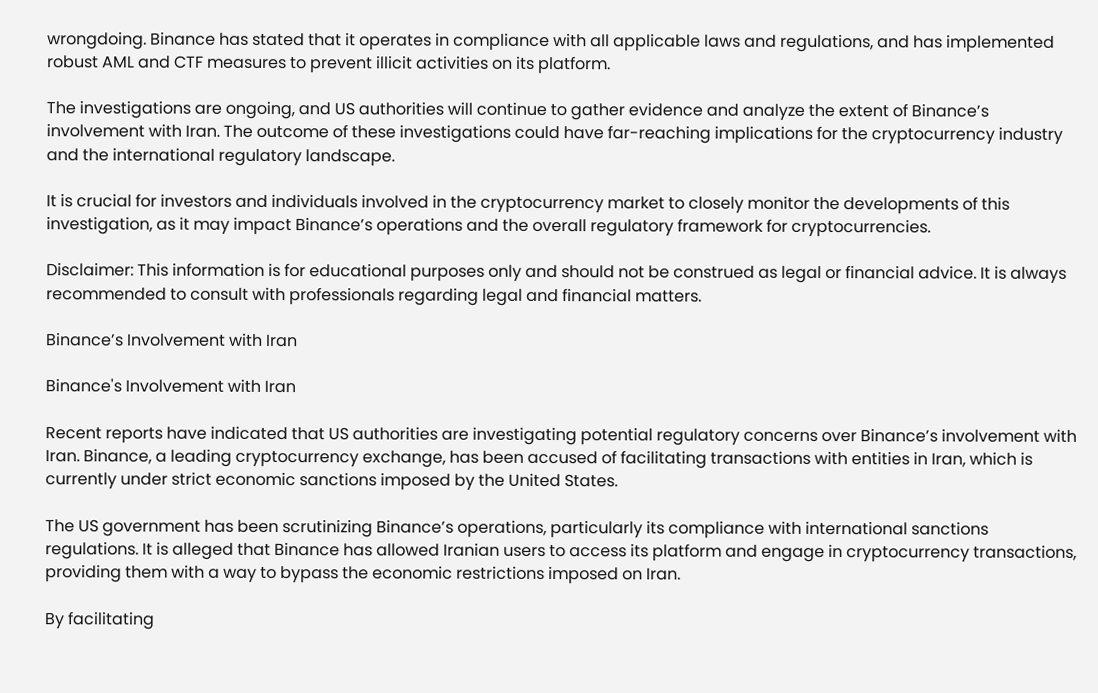wrongdoing. Binance has stated that it operates in compliance with all applicable laws and regulations, and has implemented robust AML and CTF measures to prevent illicit activities on its platform.

The investigations are ongoing, and US authorities will continue to gather evidence and analyze the extent of Binance’s involvement with Iran. The outcome of these investigations could have far-reaching implications for the cryptocurrency industry and the international regulatory landscape.

It is crucial for investors and individuals involved in the cryptocurrency market to closely monitor the developments of this investigation, as it may impact Binance’s operations and the overall regulatory framework for cryptocurrencies.

Disclaimer: This information is for educational purposes only and should not be construed as legal or financial advice. It is always recommended to consult with professionals regarding legal and financial matters.

Binance’s Involvement with Iran

Binance's Involvement with Iran

Recent reports have indicated that US authorities are investigating potential regulatory concerns over Binance’s involvement with Iran. Binance, a leading cryptocurrency exchange, has been accused of facilitating transactions with entities in Iran, which is currently under strict economic sanctions imposed by the United States.

The US government has been scrutinizing Binance’s operations, particularly its compliance with international sanctions regulations. It is alleged that Binance has allowed Iranian users to access its platform and engage in cryptocurrency transactions, providing them with a way to bypass the economic restrictions imposed on Iran.

By facilitating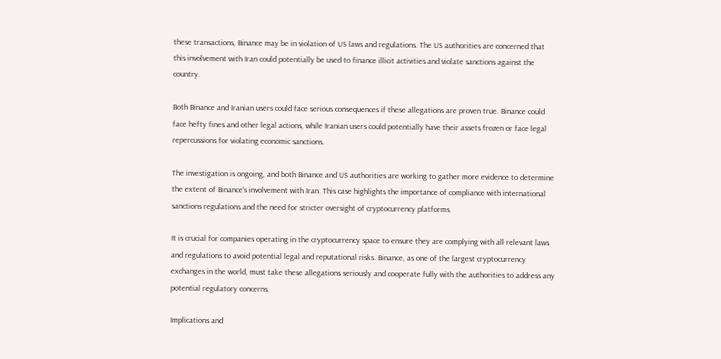these transactions, Binance may be in violation of US laws and regulations. The US authorities are concerned that this involvement with Iran could potentially be used to finance illicit activities and violate sanctions against the country.

Both Binance and Iranian users could face serious consequences if these allegations are proven true. Binance could face hefty fines and other legal actions, while Iranian users could potentially have their assets frozen or face legal repercussions for violating economic sanctions.

The investigation is ongoing, and both Binance and US authorities are working to gather more evidence to determine the extent of Binance’s involvement with Iran. This case highlights the importance of compliance with international sanctions regulations and the need for stricter oversight of cryptocurrency platforms.

It is crucial for companies operating in the cryptocurrency space to ensure they are complying with all relevant laws and regulations to avoid potential legal and reputational risks. Binance, as one of the largest cryptocurrency exchanges in the world, must take these allegations seriously and cooperate fully with the authorities to address any potential regulatory concerns.

Implications and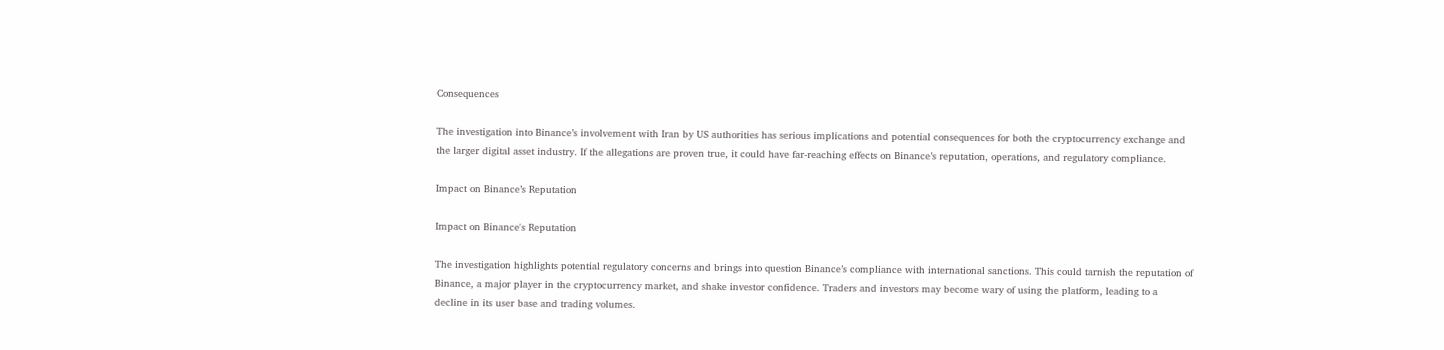Consequences

The investigation into Binance’s involvement with Iran by US authorities has serious implications and potential consequences for both the cryptocurrency exchange and the larger digital asset industry. If the allegations are proven true, it could have far-reaching effects on Binance’s reputation, operations, and regulatory compliance.

Impact on Binance’s Reputation

Impact on Binance's Reputation

The investigation highlights potential regulatory concerns and brings into question Binance’s compliance with international sanctions. This could tarnish the reputation of Binance, a major player in the cryptocurrency market, and shake investor confidence. Traders and investors may become wary of using the platform, leading to a decline in its user base and trading volumes.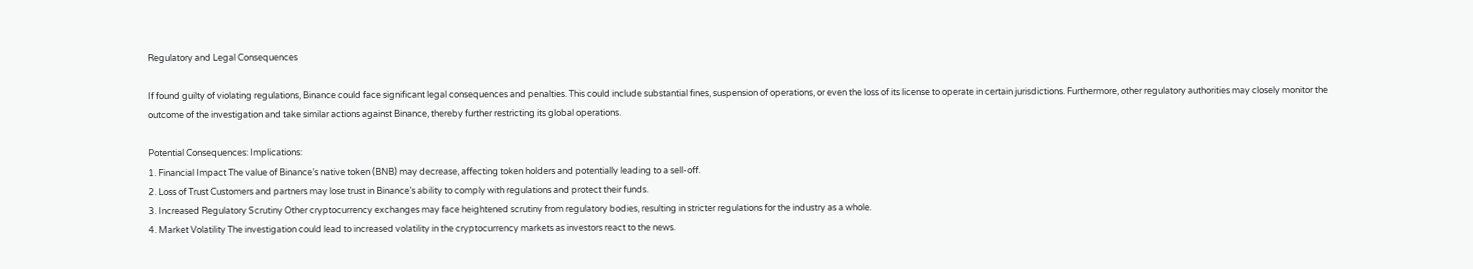Regulatory and Legal Consequences

If found guilty of violating regulations, Binance could face significant legal consequences and penalties. This could include substantial fines, suspension of operations, or even the loss of its license to operate in certain jurisdictions. Furthermore, other regulatory authorities may closely monitor the outcome of the investigation and take similar actions against Binance, thereby further restricting its global operations.

Potential Consequences: Implications:
1. Financial Impact The value of Binance’s native token (BNB) may decrease, affecting token holders and potentially leading to a sell-off.
2. Loss of Trust Customers and partners may lose trust in Binance’s ability to comply with regulations and protect their funds.
3. Increased Regulatory Scrutiny Other cryptocurrency exchanges may face heightened scrutiny from regulatory bodies, resulting in stricter regulations for the industry as a whole.
4. Market Volatility The investigation could lead to increased volatility in the cryptocurrency markets as investors react to the news.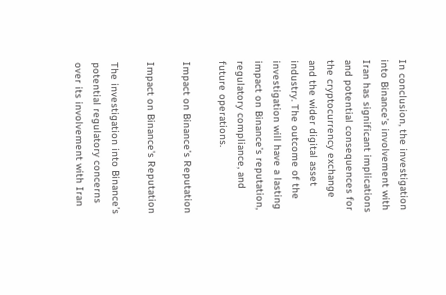In conclusion, the investigation into Binance’s involvement with Iran has significant implications and potential consequences for the cryptocurrency exchange and the wider digital asset industry. The outcome of the investigation will have a lasting impact on Binance’s reputation, regulatory compliance, and future operations.

Impact on Binance’s Reputation

Impact on Binance's Reputation

The investigation into Binance’s potential regulatory concerns over its involvement with Iran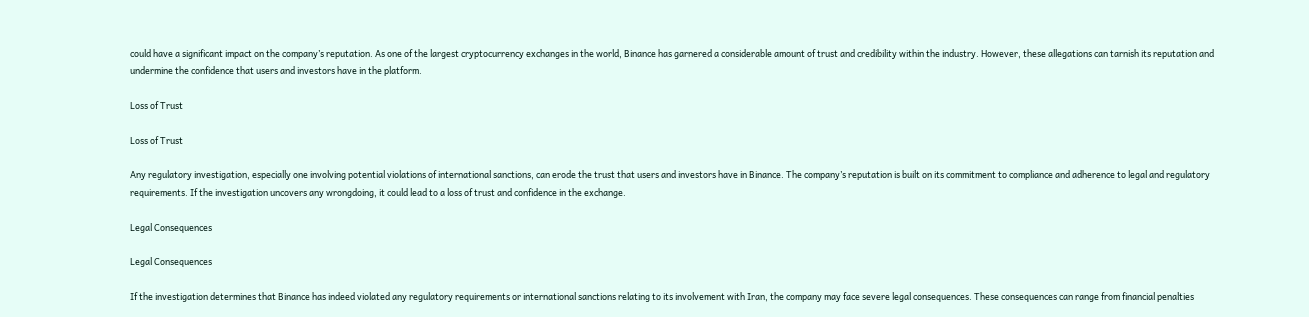could have a significant impact on the company’s reputation. As one of the largest cryptocurrency exchanges in the world, Binance has garnered a considerable amount of trust and credibility within the industry. However, these allegations can tarnish its reputation and undermine the confidence that users and investors have in the platform.

Loss of Trust

Loss of Trust

Any regulatory investigation, especially one involving potential violations of international sanctions, can erode the trust that users and investors have in Binance. The company’s reputation is built on its commitment to compliance and adherence to legal and regulatory requirements. If the investigation uncovers any wrongdoing, it could lead to a loss of trust and confidence in the exchange.

Legal Consequences

Legal Consequences

If the investigation determines that Binance has indeed violated any regulatory requirements or international sanctions relating to its involvement with Iran, the company may face severe legal consequences. These consequences can range from financial penalties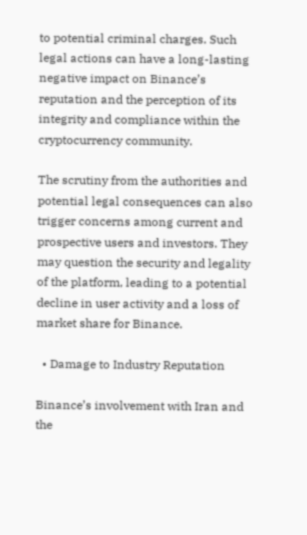to potential criminal charges. Such legal actions can have a long-lasting negative impact on Binance’s reputation and the perception of its integrity and compliance within the cryptocurrency community.

The scrutiny from the authorities and potential legal consequences can also trigger concerns among current and prospective users and investors. They may question the security and legality of the platform, leading to a potential decline in user activity and a loss of market share for Binance.

  • Damage to Industry Reputation

Binance’s involvement with Iran and the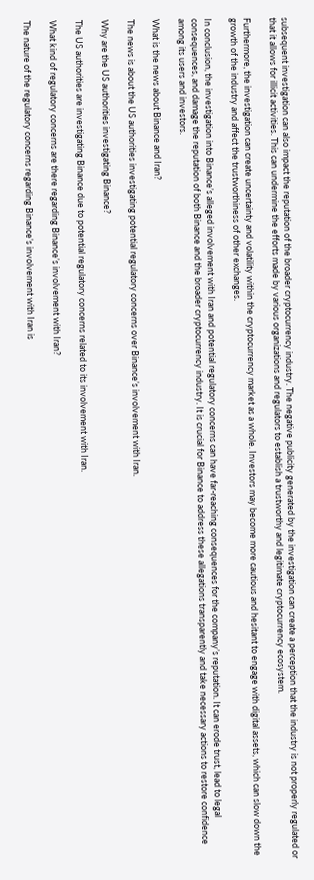subsequent investigation can also impact the reputation of the broader cryptocurrency industry. The negative publicity generated by the investigation can create a perception that the industry is not properly regulated or that it allows for illicit activities. This can undermine the efforts made by various organizations and regulators to establish a trustworthy and legitimate cryptocurrency ecosystem.

Furthermore, the investigation can create uncertainty and volatility within the cryptocurrency market as a whole. Investors may become more cautious and hesitant to engage with digital assets, which can slow down the growth of the industry and affect the trustworthiness of other exchanges.

In conclusion, the investigation into Binance’s alleged involvement with Iran and potential regulatory concerns can have far-reaching consequences for the company’s reputation. It can erode trust, lead to legal consequences, and damage the reputation of both Binance and the broader cryptocurrency industry. It is crucial for Binance to address these allegations transparently and take necessary actions to restore confidence among its users and investors.

What is the news about Binance and Iran?

The news is about the US authorities investigating potential regulatory concerns over Binance’s involvement with Iran.

Why are the US authorities investigating Binance?

The US authorities are investigating Binance due to potential regulatory concerns related to its involvement with Iran.

What kind of regulatory concerns are there regarding Binance’s involvement with Iran?

The nature of the regulatory concerns regarding Binance’s involvement with Iran is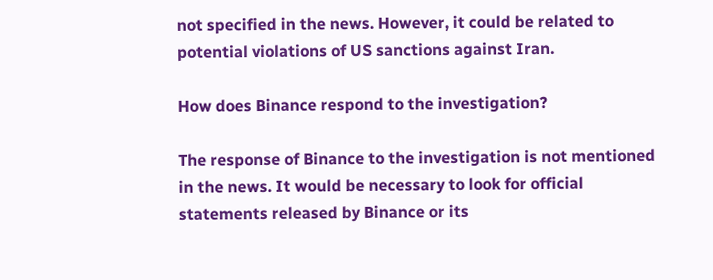not specified in the news. However, it could be related to potential violations of US sanctions against Iran.

How does Binance respond to the investigation?

The response of Binance to the investigation is not mentioned in the news. It would be necessary to look for official statements released by Binance or its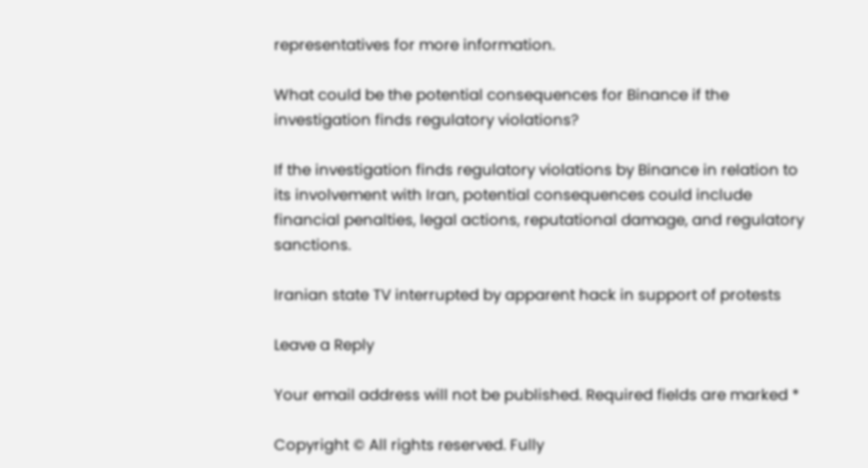representatives for more information.

What could be the potential consequences for Binance if the investigation finds regulatory violations?

If the investigation finds regulatory violations by Binance in relation to its involvement with Iran, potential consequences could include financial penalties, legal actions, reputational damage, and regulatory sanctions.

Iranian state TV interrupted by apparent hack in support of protests

Leave a Reply

Your email address will not be published. Required fields are marked *

Copyright © All rights reserved. Fully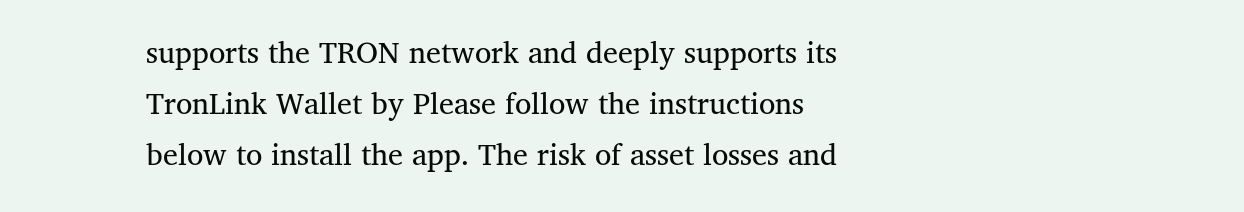supports the TRON network and deeply supports its TronLink Wallet by Please follow the instructions below to install the app. The risk of asset losses and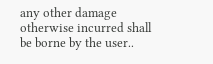any other damage otherwise incurred shall be borne by the user..